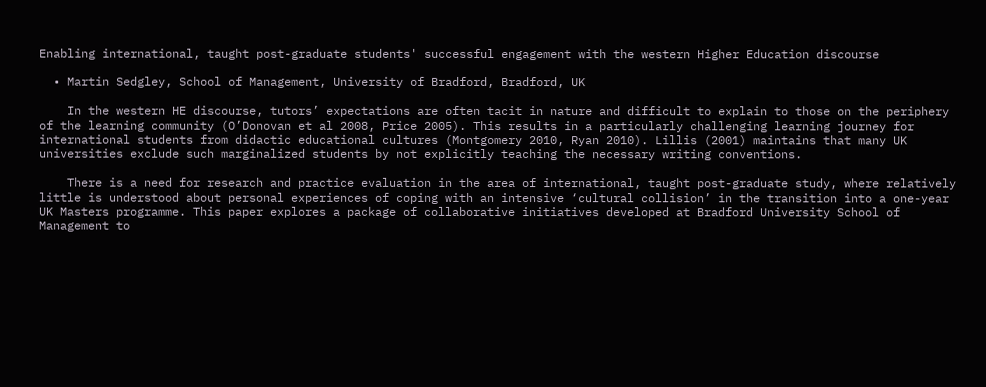Enabling international, taught post-graduate students' successful engagement with the western Higher Education discourse

  • Martin Sedgley, School of Management, University of Bradford, Bradford, UK

    In the western HE discourse, tutors’ expectations are often tacit in nature and difficult to explain to those on the periphery of the learning community (O’Donovan et al 2008, Price 2005). This results in a particularly challenging learning journey for international students from didactic educational cultures (Montgomery 2010, Ryan 2010). Lillis (2001) maintains that many UK universities exclude such marginalized students by not explicitly teaching the necessary writing conventions.

    There is a need for research and practice evaluation in the area of international, taught post-graduate study, where relatively little is understood about personal experiences of coping with an intensive ‘cultural collision’ in the transition into a one-year UK Masters programme. This paper explores a package of collaborative initiatives developed at Bradford University School of Management to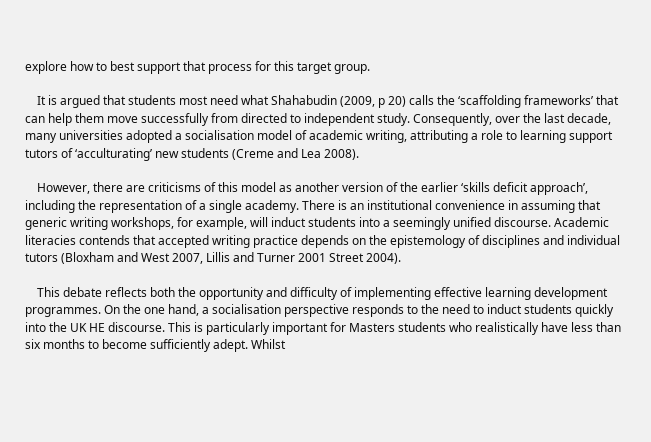explore how to best support that process for this target group.

    It is argued that students most need what Shahabudin (2009, p 20) calls the ‘scaffolding frameworks’ that can help them move successfully from directed to independent study. Consequently, over the last decade, many universities adopted a socialisation model of academic writing, attributing a role to learning support tutors of ‘acculturating’ new students (Creme and Lea 2008).

    However, there are criticisms of this model as another version of the earlier ‘skills deficit approach’, including the representation of a single academy. There is an institutional convenience in assuming that generic writing workshops, for example, will induct students into a seemingly unified discourse. Academic literacies contends that accepted writing practice depends on the epistemology of disciplines and individual tutors (Bloxham and West 2007, Lillis and Turner 2001 Street 2004).

    This debate reflects both the opportunity and difficulty of implementing effective learning development programmes. On the one hand, a socialisation perspective responds to the need to induct students quickly into the UK HE discourse. This is particularly important for Masters students who realistically have less than six months to become sufficiently adept. Whilst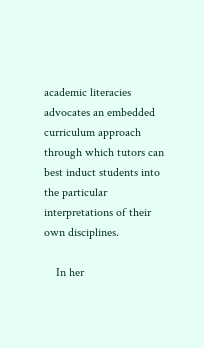academic literacies advocates an embedded curriculum approach through which tutors can best induct students into the particular interpretations of their own disciplines.

    In her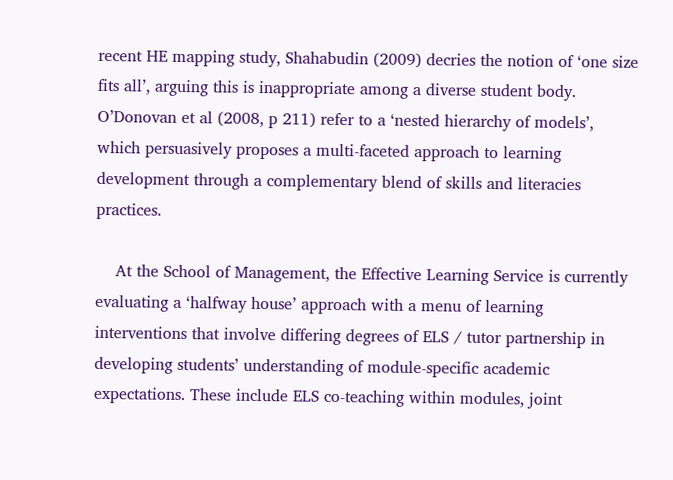recent HE mapping study, Shahabudin (2009) decries the notion of ‘one size fits all’, arguing this is inappropriate among a diverse student body. O’Donovan et al (2008, p 211) refer to a ‘nested hierarchy of models’, which persuasively proposes a multi-faceted approach to learning development through a complementary blend of skills and literacies practices.

    At the School of Management, the Effective Learning Service is currently evaluating a ‘halfway house’ approach with a menu of learning interventions that involve differing degrees of ELS / tutor partnership in developing students’ understanding of module-specific academic expectations. These include ELS co-teaching within modules, joint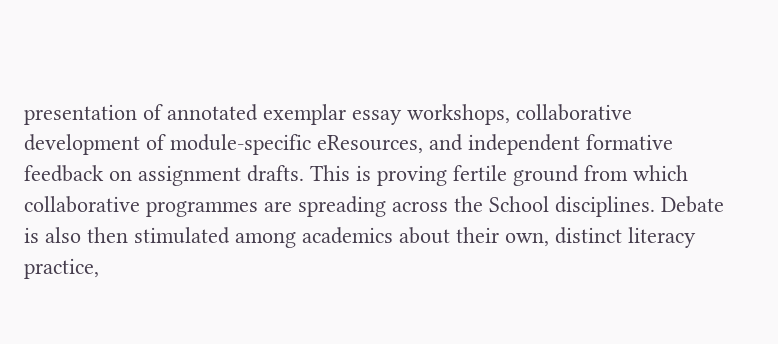presentation of annotated exemplar essay workshops, collaborative development of module-specific eResources, and independent formative feedback on assignment drafts. This is proving fertile ground from which collaborative programmes are spreading across the School disciplines. Debate is also then stimulated among academics about their own, distinct literacy practice,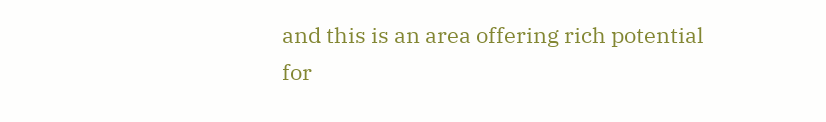and this is an area offering rich potential for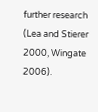further research (Lea and Stierer 2000, Wingate 2006).